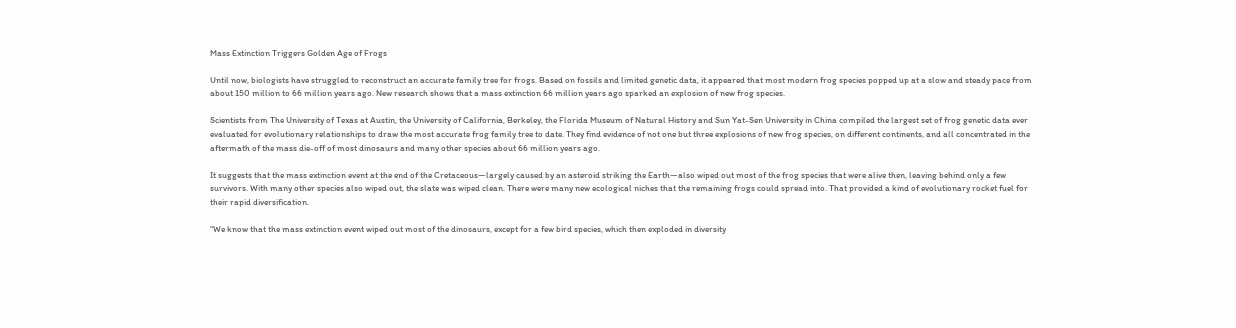Mass Extinction Triggers Golden Age of Frogs

Until now, biologists have struggled to reconstruct an accurate family tree for frogs. Based on fossils and limited genetic data, it appeared that most modern frog species popped up at a slow and steady pace from about 150 million to 66 million years ago. New research shows that a mass extinction 66 million years ago sparked an explosion of new frog species.

Scientists from The University of Texas at Austin, the University of California, Berkeley, the Florida Museum of Natural History and Sun Yat-Sen University in China compiled the largest set of frog genetic data ever evaluated for evolutionary relationships to draw the most accurate frog family tree to date. They find evidence of not one but three explosions of new frog species, on different continents, and all concentrated in the aftermath of the mass die-off of most dinosaurs and many other species about 66 million years ago.

It suggests that the mass extinction event at the end of the Cretaceous—largely caused by an asteroid striking the Earth—also wiped out most of the frog species that were alive then, leaving behind only a few survivors. With many other species also wiped out, the slate was wiped clean. There were many new ecological niches that the remaining frogs could spread into. That provided a kind of evolutionary rocket fuel for their rapid diversification.

“We know that the mass extinction event wiped out most of the dinosaurs, except for a few bird species, which then exploded in diversity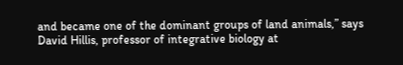and became one of the dominant groups of land animals,” says David Hillis, professor of integrative biology at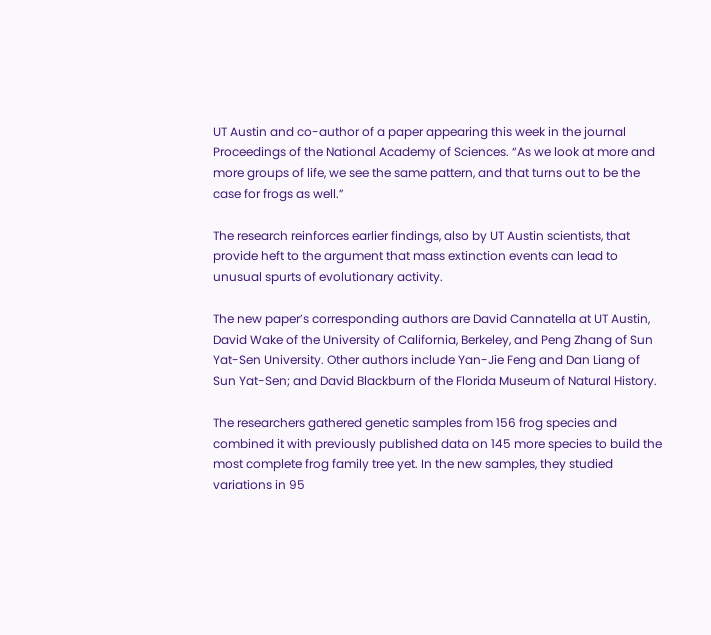UT Austin and co-author of a paper appearing this week in the journal Proceedings of the National Academy of Sciences. “As we look at more and more groups of life, we see the same pattern, and that turns out to be the case for frogs as well.”

The research reinforces earlier findings, also by UT Austin scientists, that provide heft to the argument that mass extinction events can lead to unusual spurts of evolutionary activity.

The new paper’s corresponding authors are David Cannatella at UT Austin, David Wake of the University of California, Berkeley, and Peng Zhang of Sun Yat-Sen University. Other authors include Yan-Jie Feng and Dan Liang of Sun Yat-Sen; and David Blackburn of the Florida Museum of Natural History.

The researchers gathered genetic samples from 156 frog species and combined it with previously published data on 145 more species to build the most complete frog family tree yet. In the new samples, they studied variations in 95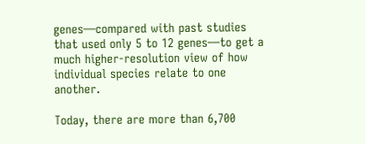genes—compared with past studies that used only 5 to 12 genes—to get a much higher-resolution view of how individual species relate to one another.

Today, there are more than 6,700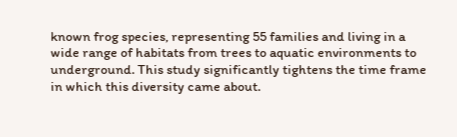known frog species, representing 55 families and living in a wide range of habitats from trees to aquatic environments to underground. This study significantly tightens the time frame in which this diversity came about.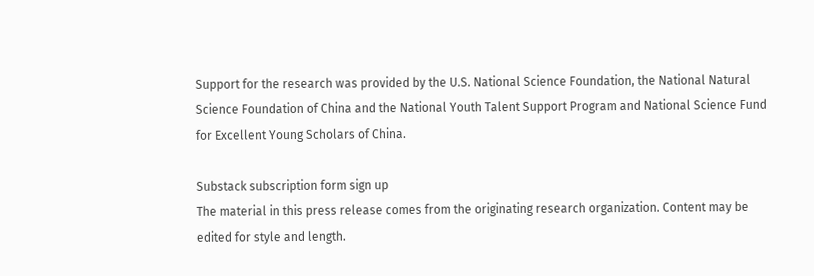Support for the research was provided by the U.S. National Science Foundation, the National Natural Science Foundation of China and the National Youth Talent Support Program and National Science Fund for Excellent Young Scholars of China.

Substack subscription form sign up
The material in this press release comes from the originating research organization. Content may be edited for style and length.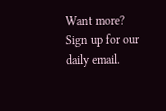Want more? Sign up for our daily email.